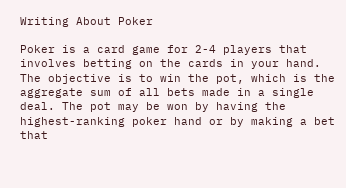Writing About Poker

Poker is a card game for 2-4 players that involves betting on the cards in your hand. The objective is to win the pot, which is the aggregate sum of all bets made in a single deal. The pot may be won by having the highest-ranking poker hand or by making a bet that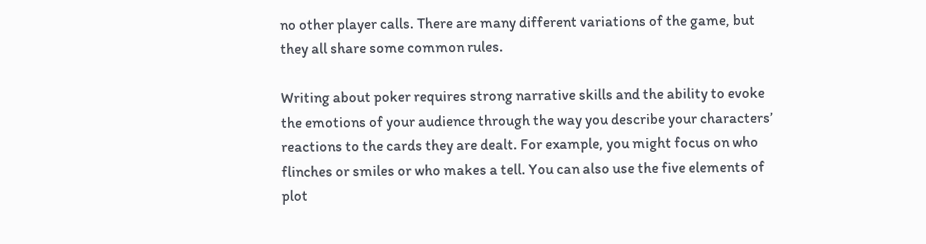no other player calls. There are many different variations of the game, but they all share some common rules.

Writing about poker requires strong narrative skills and the ability to evoke the emotions of your audience through the way you describe your characters’ reactions to the cards they are dealt. For example, you might focus on who flinches or smiles or who makes a tell. You can also use the five elements of plot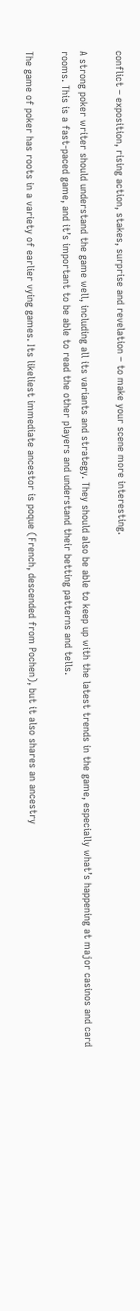conflict – exposition, rising action, stakes, surprise and revelation – to make your scene more interesting.

A strong poker writer should understand the game well, including all its variants and strategy. They should also be able to keep up with the latest trends in the game, especially what’s happening at major casinos and card rooms. This is a fast-paced game, and it’s important to be able to read the other players and understand their betting patterns and tells.

The game of poker has roots in a variety of earlier vying games. Its likeliest immediate ancestor is poque (French, descended from Pochen), but it also shares an ancestry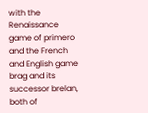with the Renaissance game of primero and the French and English game brag and its successor brelan, both of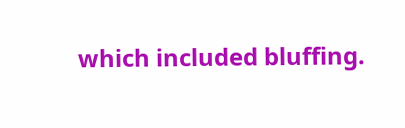which included bluffing.